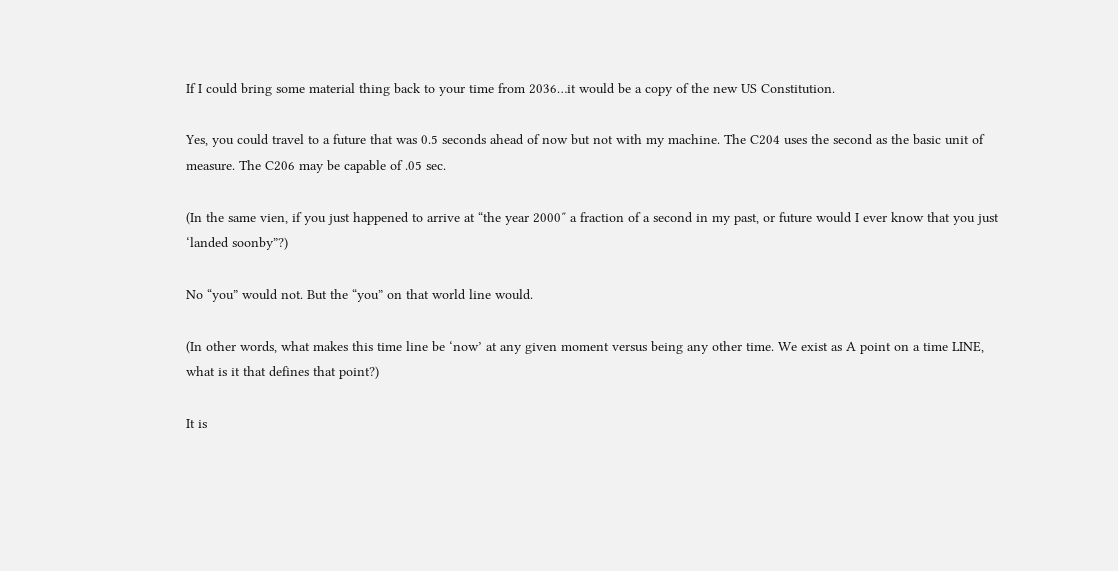If I could bring some material thing back to your time from 2036…it would be a copy of the new US Constitution.

Yes, you could travel to a future that was 0.5 seconds ahead of now but not with my machine. The C204 uses the second as the basic unit of measure. The C206 may be capable of .05 sec.

(In the same vien, if you just happened to arrive at “the year 2000″ a fraction of a second in my past, or future would I ever know that you just ‘landed soonby”?)

No “you” would not. But the “you” on that world line would.

(In other words, what makes this time line be ‘now’ at any given moment versus being any other time. We exist as A point on a time LINE, what is it that defines that point?)

It is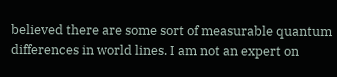believed there are some sort of measurable quantum differences in world lines. I am not an expert on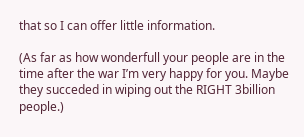that so I can offer little information.

(As far as how wonderfull your people are in the time after the war I’m very happy for you. Maybe they succeded in wiping out the RIGHT 3billion people.)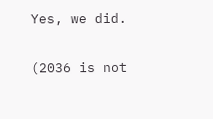Yes, we did.

(2036 is not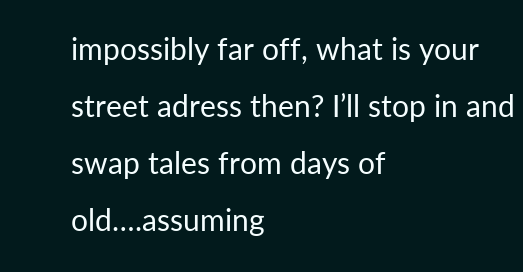impossibly far off, what is your street adress then? I’ll stop in and swap tales from days of old….assuming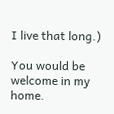I live that long.)

You would be welcome in my home.